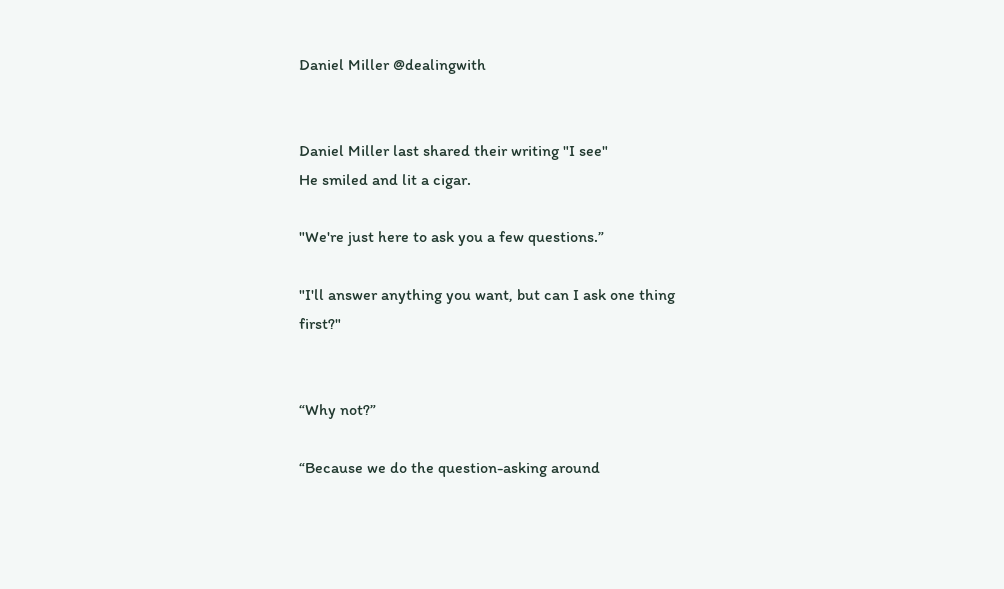Daniel Miller @dealingwith


Daniel Miller last shared their writing "I see"
He smiled and lit a cigar.

"We're just here to ask you a few questions.”

"I'll answer anything you want, but can I ask one thing first?"


“Why not?”

“Because we do the question-asking around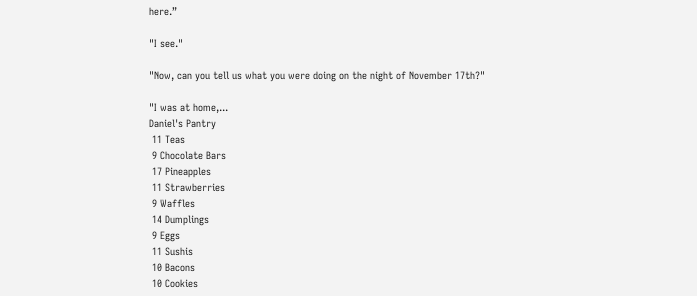here.”

"I see."

"Now, can you tell us what you were doing on the night of November 17th?"

"I was at home,...
Daniel's Pantry
 11 Teas
 9 Chocolate Bars
 17 Pineapples
 11 Strawberries
 9 Waffles
 14 Dumplings
 9 Eggs
 11 Sushis
 10 Bacons
 10 Cookies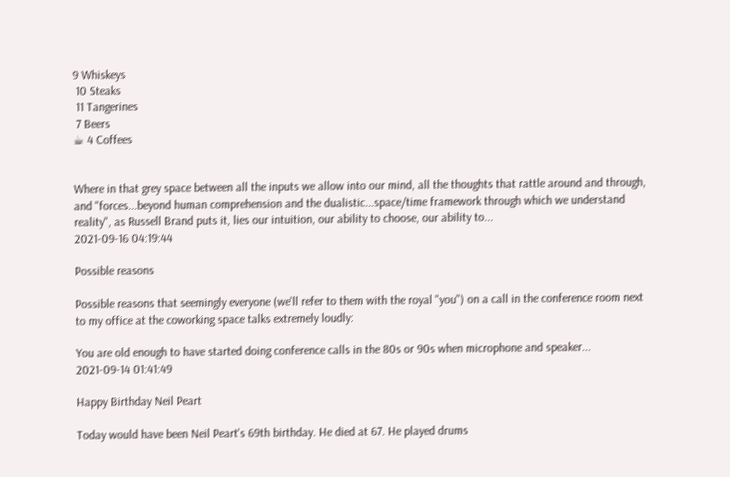9 Whiskeys
 10 Steaks
 11 Tangerines
 7 Beers
☕ 4 Coffees


Where in that grey space between all the inputs we allow into our mind, all the thoughts that rattle around and through, and "forces...beyond human comprehension and the dualistic...space/time framework through which we understand reality", as Russell Brand puts it, lies our intuition, our ability to choose, our ability to...
2021-09-16 04:19:44

Possible reasons

Possible reasons that seemingly everyone (we'll refer to them with the royal "you") on a call in the conference room next to my office at the coworking space talks extremely loudly:

You are old enough to have started doing conference calls in the 80s or 90s when microphone and speaker...
2021-09-14 01:41:49

Happy Birthday Neil Peart

Today would have been Neil Peart's 69th birthday. He died at 67. He played drums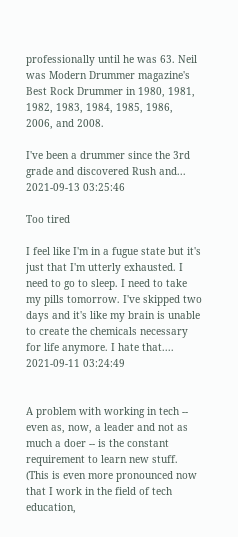professionally until he was 63. Neil was Modern Drummer magazine's Best Rock Drummer in 1980, 1981, 1982, 1983, 1984, 1985, 1986, 2006, and 2008.

I've been a drummer since the 3rd grade and discovered Rush and...
2021-09-13 03:25:46

Too tired

I feel like I'm in a fugue state but it's just that I'm utterly exhausted. I need to go to sleep. I need to take my pills tomorrow. I've skipped two days and it's like my brain is unable to create the chemicals necessary for life anymore. I hate that....
2021-09-11 03:24:49


A problem with working in tech -- even as, now, a leader and not as much a doer -- is the constant requirement to learn new stuff. (This is even more pronounced now that I work in the field of tech education,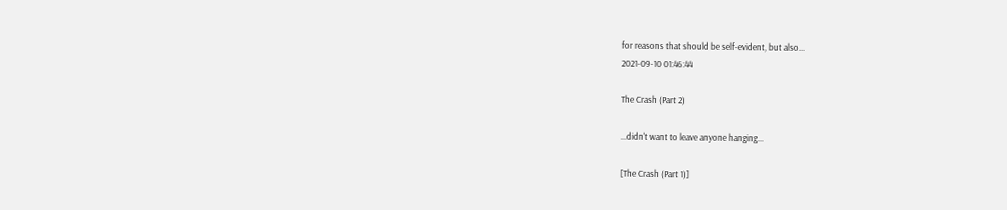for reasons that should be self-evident, but also...
2021-09-10 01:46:44

The Crash (Part 2)

...didn't want to leave anyone hanging...

[The Crash (Part 1)]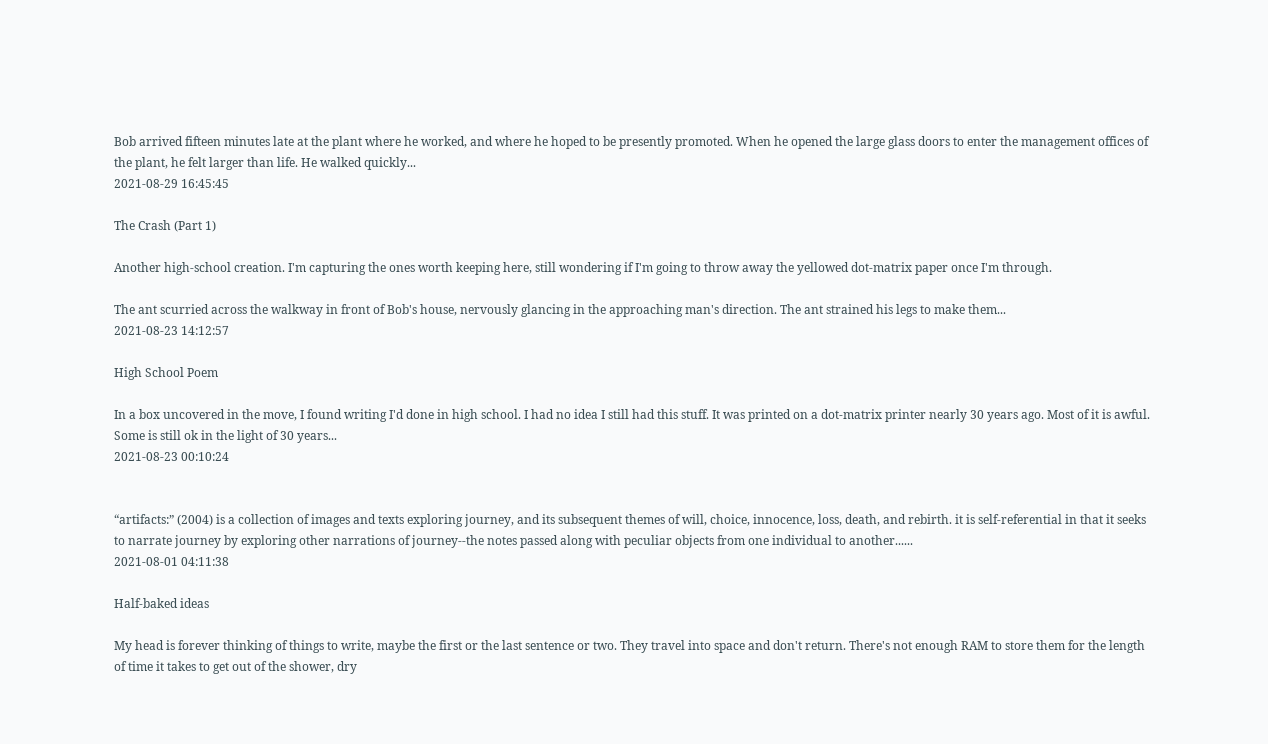Bob arrived fifteen minutes late at the plant where he worked, and where he hoped to be presently promoted. When he opened the large glass doors to enter the management offices of the plant, he felt larger than life. He walked quickly...
2021-08-29 16:45:45

The Crash (Part 1)

Another high-school creation. I'm capturing the ones worth keeping here, still wondering if I'm going to throw away the yellowed dot-matrix paper once I'm through.

The ant scurried across the walkway in front of Bob's house, nervously glancing in the approaching man's direction. The ant strained his legs to make them...
2021-08-23 14:12:57

High School Poem

In a box uncovered in the move, I found writing I'd done in high school. I had no idea I still had this stuff. It was printed on a dot-matrix printer nearly 30 years ago. Most of it is awful. Some is still ok in the light of 30 years...
2021-08-23 00:10:24


“artifacts:” (2004) is a collection of images and texts exploring journey, and its subsequent themes of will, choice, innocence, loss, death, and rebirth. it is self-referential in that it seeks to narrate journey by exploring other narrations of journey--the notes passed along with peculiar objects from one individual to another......
2021-08-01 04:11:38

Half-baked ideas

My head is forever thinking of things to write, maybe the first or the last sentence or two. They travel into space and don't return. There's not enough RAM to store them for the length of time it takes to get out of the shower, dry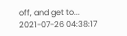off, and get to...
2021-07-26 04:38:17